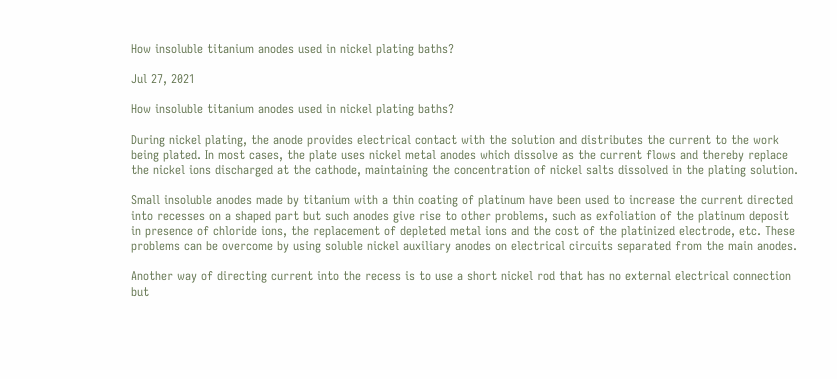How insoluble titanium anodes used in nickel plating baths?

Jul 27, 2021

How insoluble titanium anodes used in nickel plating baths?

During nickel plating, the anode provides electrical contact with the solution and distributes the current to the work being plated. In most cases, the plate uses nickel metal anodes which dissolve as the current flows and thereby replace the nickel ions discharged at the cathode, maintaining the concentration of nickel salts dissolved in the plating solution.

Small insoluble anodes made by titanium with a thin coating of platinum have been used to increase the current directed into recesses on a shaped part but such anodes give rise to other problems, such as exfoliation of the platinum deposit in presence of chloride ions, the replacement of depleted metal ions and the cost of the platinized electrode, etc. These problems can be overcome by using soluble nickel auxiliary anodes on electrical circuits separated from the main anodes.

Another way of directing current into the recess is to use a short nickel rod that has no external electrical connection but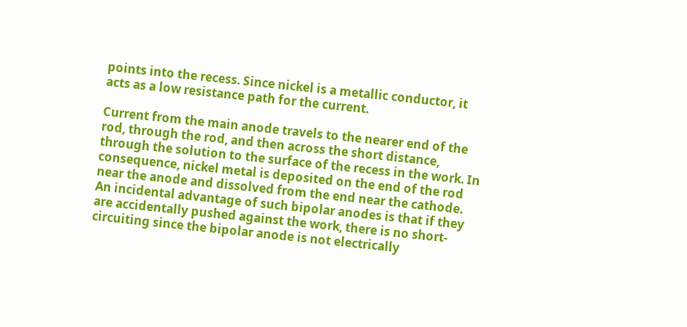points into the recess. Since nickel is a metallic conductor, it acts as a low resistance path for the current.

Current from the main anode travels to the nearer end of the rod, through the rod, and then across the short distance, through the solution to the surface of the recess in the work. In consequence, nickel metal is deposited on the end of the rod near the anode and dissolved from the end near the cathode. An incidental advantage of such bipolar anodes is that if they are accidentally pushed against the work, there is no short-circuiting since the bipolar anode is not electrically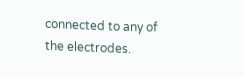connected to any of the electrodes.